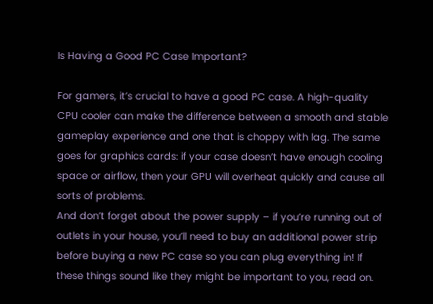Is Having a Good PC Case Important?

For gamers, it’s crucial to have a good PC case. A high-quality CPU cooler can make the difference between a smooth and stable gameplay experience and one that is choppy with lag. The same goes for graphics cards: if your case doesn’t have enough cooling space or airflow, then your GPU will overheat quickly and cause all sorts of problems.
And don’t forget about the power supply – if you’re running out of outlets in your house, you’ll need to buy an additional power strip before buying a new PC case so you can plug everything in! If these things sound like they might be important to you, read on.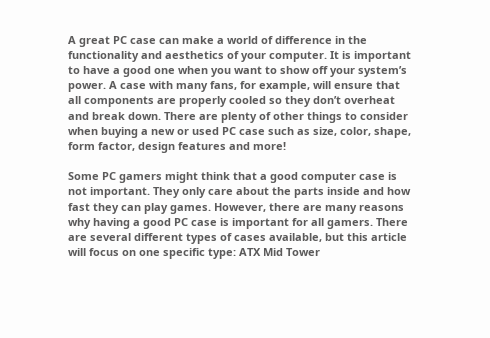A great PC case can make a world of difference in the functionality and aesthetics of your computer. It is important to have a good one when you want to show off your system’s power. A case with many fans, for example, will ensure that all components are properly cooled so they don’t overheat and break down. There are plenty of other things to consider when buying a new or used PC case such as size, color, shape, form factor, design features and more!

Some PC gamers might think that a good computer case is not important. They only care about the parts inside and how fast they can play games. However, there are many reasons why having a good PC case is important for all gamers. There are several different types of cases available, but this article will focus on one specific type: ATX Mid Tower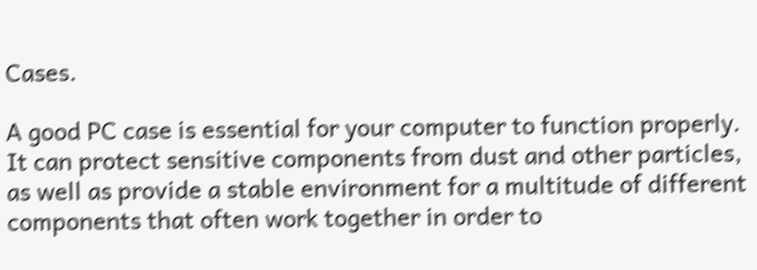Cases.

A good PC case is essential for your computer to function properly. It can protect sensitive components from dust and other particles, as well as provide a stable environment for a multitude of different components that often work together in order to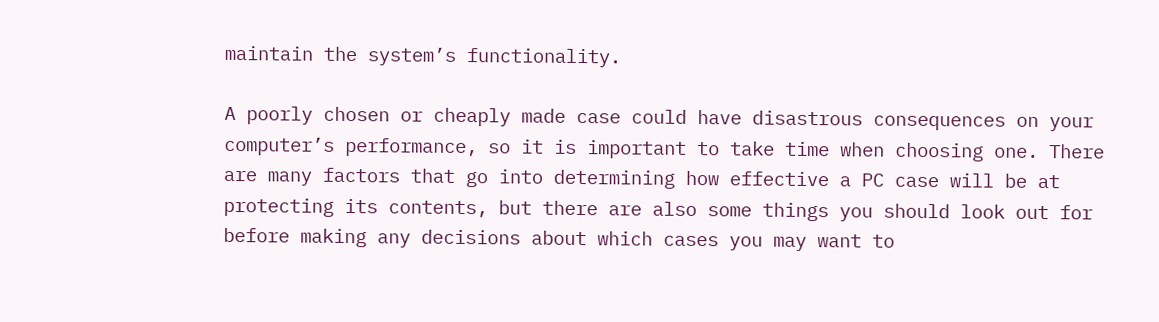maintain the system’s functionality.

A poorly chosen or cheaply made case could have disastrous consequences on your computer’s performance, so it is important to take time when choosing one. There are many factors that go into determining how effective a PC case will be at protecting its contents, but there are also some things you should look out for before making any decisions about which cases you may want to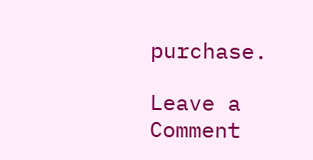purchase.

Leave a Comment